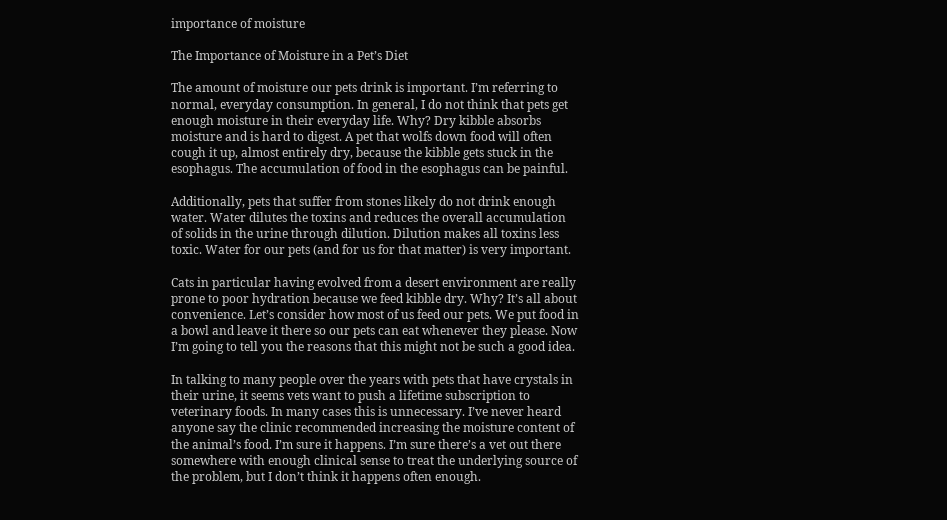importance of moisture

The Importance of Moisture in a Pet’s Diet

The amount of moisture our pets drink is important. I’m referring to normal, everyday consumption. In general, I do not think that pets get enough moisture in their everyday life. Why? Dry kibble absorbs moisture and is hard to digest. A pet that wolfs down food will often cough it up, almost entirely dry, because the kibble gets stuck in the esophagus. The accumulation of food in the esophagus can be painful.

Additionally, pets that suffer from stones likely do not drink enough water. Water dilutes the toxins and reduces the overall accumulation of solids in the urine through dilution. Dilution makes all toxins less toxic. Water for our pets (and for us for that matter) is very important.

Cats in particular having evolved from a desert environment are really prone to poor hydration because we feed kibble dry. Why? It’s all about convenience. Let’s consider how most of us feed our pets. We put food in a bowl and leave it there so our pets can eat whenever they please. Now I’m going to tell you the reasons that this might not be such a good idea.

In talking to many people over the years with pets that have crystals in their urine, it seems vets want to push a lifetime subscription to veterinary foods. In many cases this is unnecessary. I’ve never heard anyone say the clinic recommended increasing the moisture content of the animal’s food. I’m sure it happens. I’m sure there’s a vet out there somewhere with enough clinical sense to treat the underlying source of the problem, but I don’t think it happens often enough.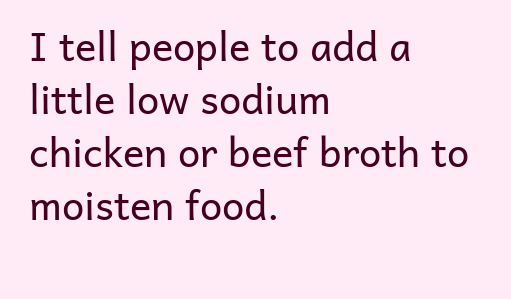I tell people to add a little low sodium chicken or beef broth to moisten food.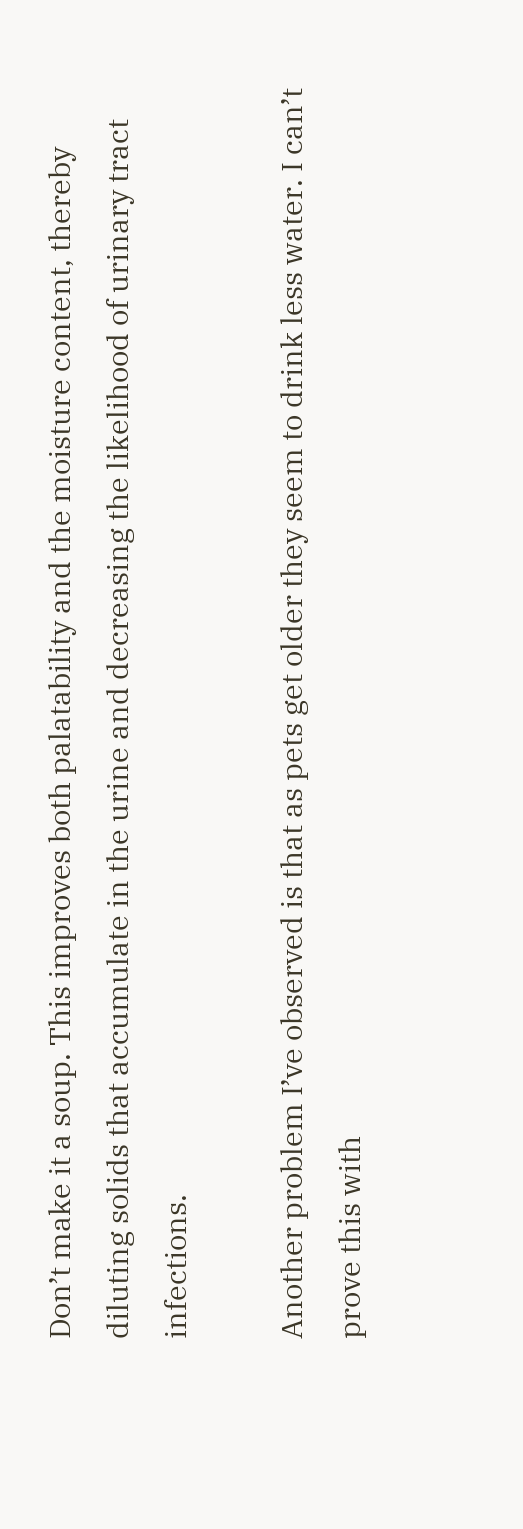Don’t make it a soup. This improves both palatability and the moisture content, thereby diluting solids that accumulate in the urine and decreasing the likelihood of urinary tract infections.

Another problem I’ve observed is that as pets get older they seem to drink less water. I can’t prove this with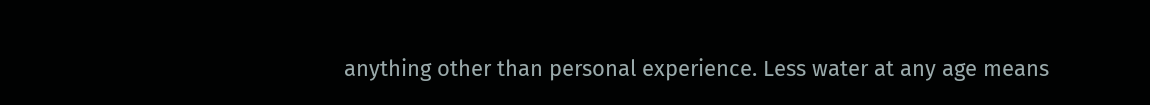anything other than personal experience. Less water at any age means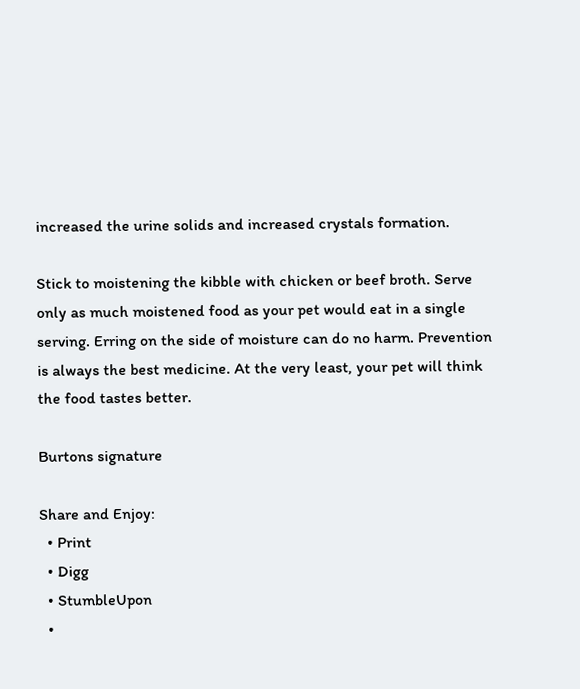increased the urine solids and increased crystals formation.

Stick to moistening the kibble with chicken or beef broth. Serve only as much moistened food as your pet would eat in a single serving. Erring on the side of moisture can do no harm. Prevention is always the best medicine. At the very least, your pet will think the food tastes better.

Burtons signature

Share and Enjoy:
  • Print
  • Digg
  • StumbleUpon
  •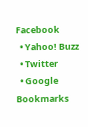Facebook
  • Yahoo! Buzz
  • Twitter
  • Google Bookmarks